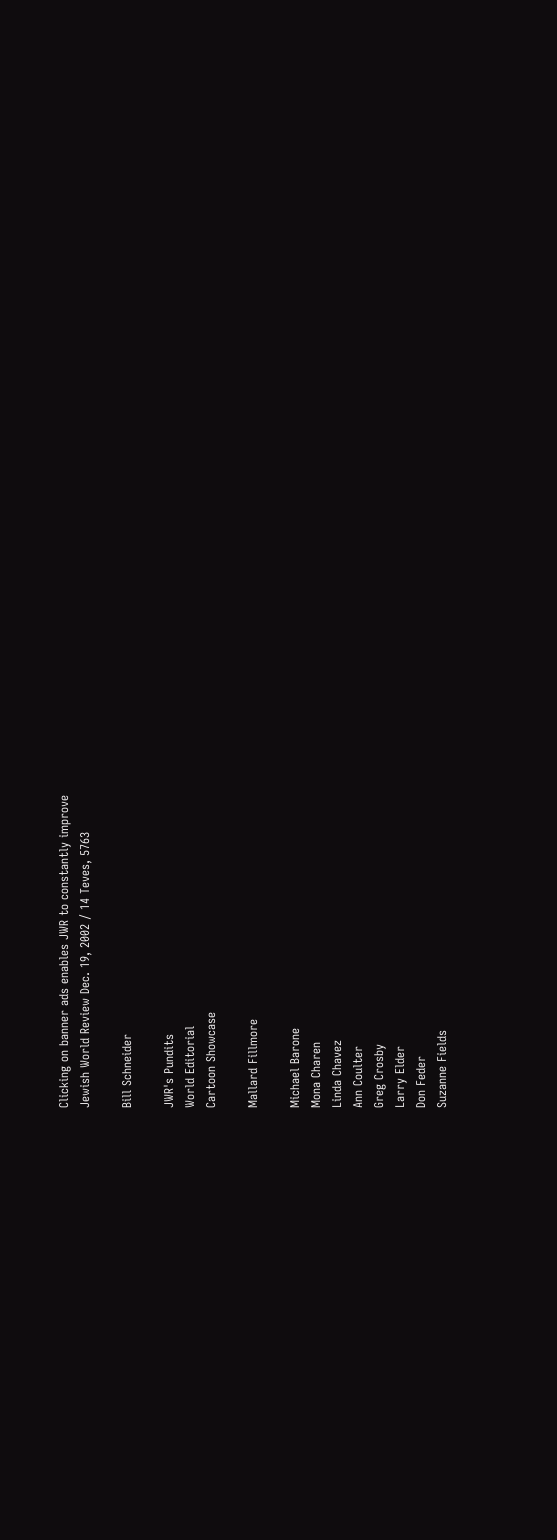Clicking on banner ads enables JWR to constantly improve
Jewish World Review Dec. 19, 2002 / 14 Teves, 5763

Bill Schneider

JWR's Pundits
World Editorial
Cartoon Showcase

Mallard Fillmore

Michael Barone
Mona Charen
Linda Chavez
Ann Coulter
Greg Crosby
Larry Elder
Don Feder
Suzanne Fields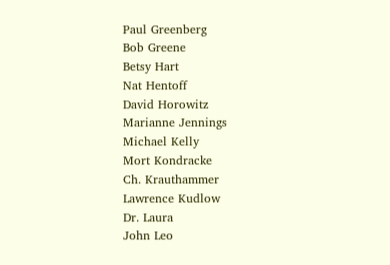Paul Greenberg
Bob Greene
Betsy Hart
Nat Hentoff
David Horowitz
Marianne Jennings
Michael Kelly
Mort Kondracke
Ch. Krauthammer
Lawrence Kudlow
Dr. Laura
John Leo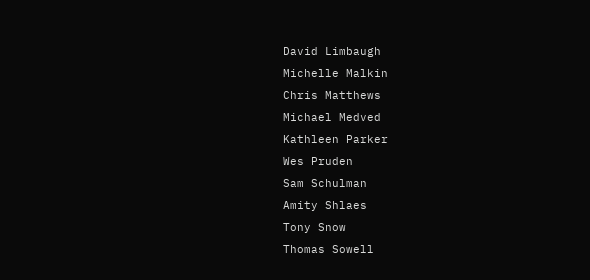David Limbaugh
Michelle Malkin
Chris Matthews
Michael Medved
Kathleen Parker
Wes Pruden
Sam Schulman
Amity Shlaes
Tony Snow
Thomas Sowell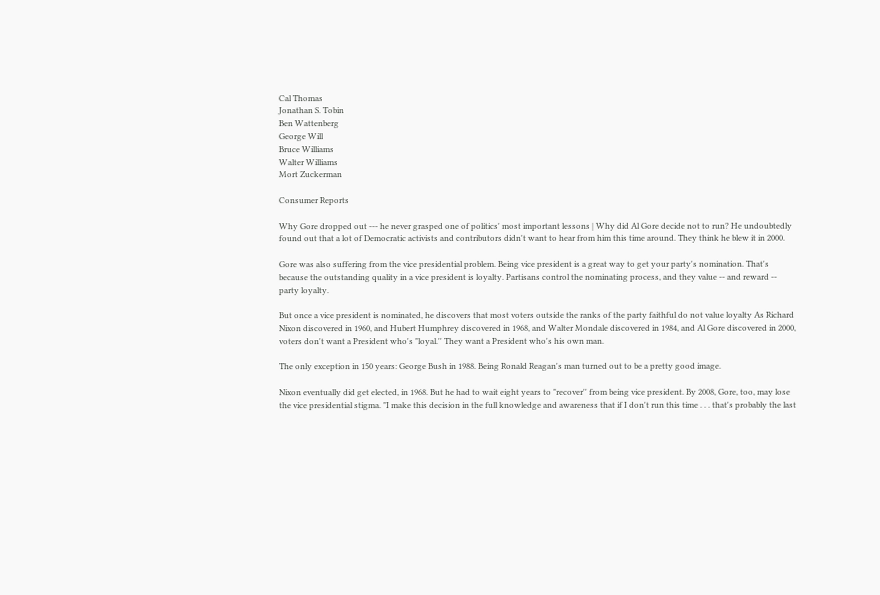Cal Thomas
Jonathan S. Tobin
Ben Wattenberg
George Will
Bruce Williams
Walter Williams
Mort Zuckerman

Consumer Reports

Why Gore dropped out --- he never grasped one of politics' most important lessons | Why did Al Gore decide not to run? He undoubtedly found out that a lot of Democratic activists and contributors didn't want to hear from him this time around. They think he blew it in 2000.

Gore was also suffering from the vice presidential problem. Being vice president is a great way to get your party's nomination. That's because the outstanding quality in a vice president is loyalty. Partisans control the nominating process, and they value -- and reward -- party loyalty.

But once a vice president is nominated, he discovers that most voters outside the ranks of the party faithful do not value loyalty As Richard Nixon discovered in 1960, and Hubert Humphrey discovered in 1968, and Walter Mondale discovered in 1984, and Al Gore discovered in 2000, voters don't want a President who's "loyal.'' They want a President who's his own man.

The only exception in 150 years: George Bush in 1988. Being Ronald Reagan's man turned out to be a pretty good image.

Nixon eventually did get elected, in 1968. But he had to wait eight years to "recover'' from being vice president. By 2008, Gore, too, may lose the vice presidential stigma. "I make this decision in the full knowledge and awareness that if I don't run this time . . . that's probably the last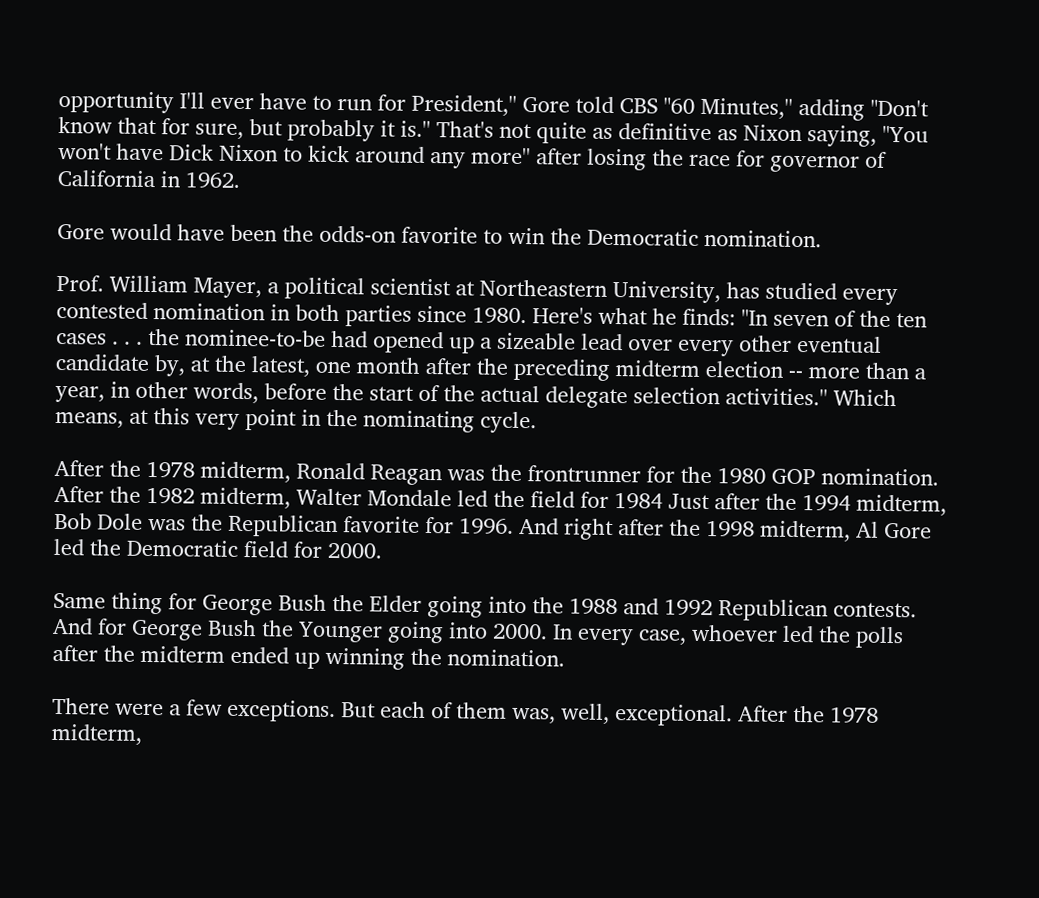opportunity I'll ever have to run for President,'' Gore told CBS "60 Minutes,'' adding "Don't know that for sure, but probably it is.'' That's not quite as definitive as Nixon saying, "You won't have Dick Nixon to kick around any more'' after losing the race for governor of California in 1962.

Gore would have been the odds-on favorite to win the Democratic nomination.

Prof. William Mayer, a political scientist at Northeastern University, has studied every contested nomination in both parties since 1980. Here's what he finds: "In seven of the ten cases . . . the nominee-to-be had opened up a sizeable lead over every other eventual candidate by, at the latest, one month after the preceding midterm election -- more than a year, in other words, before the start of the actual delegate selection activities.'' Which means, at this very point in the nominating cycle.

After the 1978 midterm, Ronald Reagan was the frontrunner for the 1980 GOP nomination. After the 1982 midterm, Walter Mondale led the field for 1984 Just after the 1994 midterm, Bob Dole was the Republican favorite for 1996. And right after the 1998 midterm, Al Gore led the Democratic field for 2000.

Same thing for George Bush the Elder going into the 1988 and 1992 Republican contests. And for George Bush the Younger going into 2000. In every case, whoever led the polls after the midterm ended up winning the nomination.

There were a few exceptions. But each of them was, well, exceptional. After the 1978 midterm,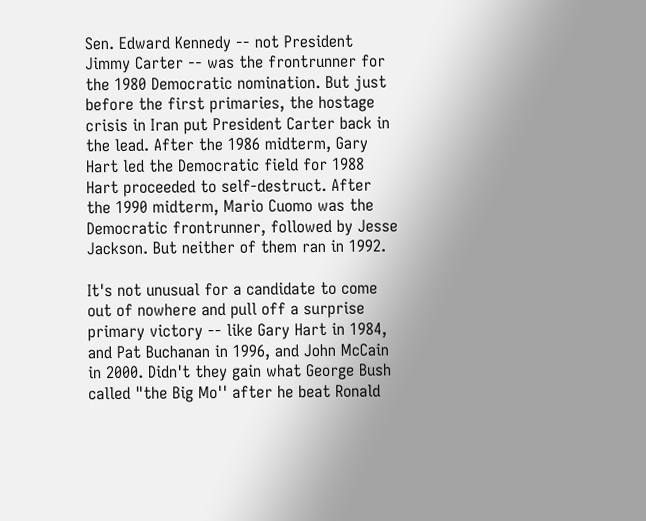Sen. Edward Kennedy -- not President Jimmy Carter -- was the frontrunner for the 1980 Democratic nomination. But just before the first primaries, the hostage crisis in Iran put President Carter back in the lead. After the 1986 midterm, Gary Hart led the Democratic field for 1988 Hart proceeded to self-destruct. After the 1990 midterm, Mario Cuomo was the Democratic frontrunner, followed by Jesse Jackson. But neither of them ran in 1992.

It's not unusual for a candidate to come out of nowhere and pull off a surprise primary victory -- like Gary Hart in 1984, and Pat Buchanan in 1996, and John McCain in 2000. Didn't they gain what George Bush called "the Big Mo'' after he beat Ronald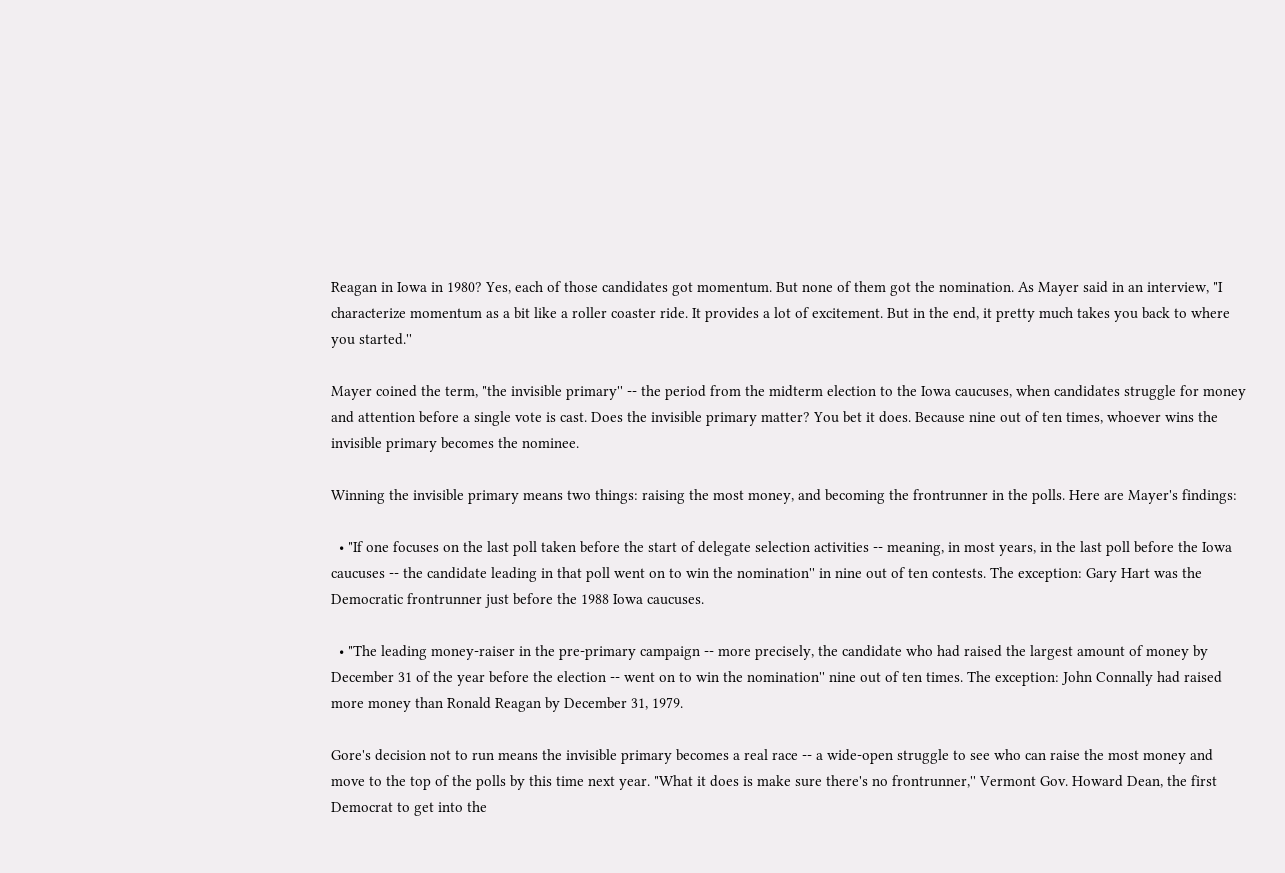Reagan in Iowa in 1980? Yes, each of those candidates got momentum. But none of them got the nomination. As Mayer said in an interview, "I characterize momentum as a bit like a roller coaster ride. It provides a lot of excitement. But in the end, it pretty much takes you back to where you started.''

Mayer coined the term, "the invisible primary'' -- the period from the midterm election to the Iowa caucuses, when candidates struggle for money and attention before a single vote is cast. Does the invisible primary matter? You bet it does. Because nine out of ten times, whoever wins the invisible primary becomes the nominee.

Winning the invisible primary means two things: raising the most money, and becoming the frontrunner in the polls. Here are Mayer's findings:

  • "If one focuses on the last poll taken before the start of delegate selection activities -- meaning, in most years, in the last poll before the Iowa caucuses -- the candidate leading in that poll went on to win the nomination'' in nine out of ten contests. The exception: Gary Hart was the Democratic frontrunner just before the 1988 Iowa caucuses.

  • "The leading money-raiser in the pre-primary campaign -- more precisely, the candidate who had raised the largest amount of money by December 31 of the year before the election -- went on to win the nomination'' nine out of ten times. The exception: John Connally had raised more money than Ronald Reagan by December 31, 1979.

Gore's decision not to run means the invisible primary becomes a real race -- a wide-open struggle to see who can raise the most money and move to the top of the polls by this time next year. "What it does is make sure there's no frontrunner,'' Vermont Gov. Howard Dean, the first Democrat to get into the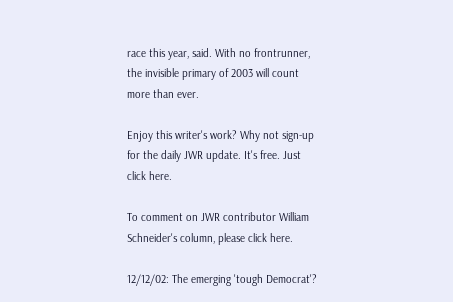race this year, said. With no frontrunner, the invisible primary of 2003 will count more than ever.

Enjoy this writer's work? Why not sign-up for the daily JWR update. It's free. Just click here.

To comment on JWR contributor William Schneider's column, please click here.

12/12/02: The emerging 'tough Democrat'?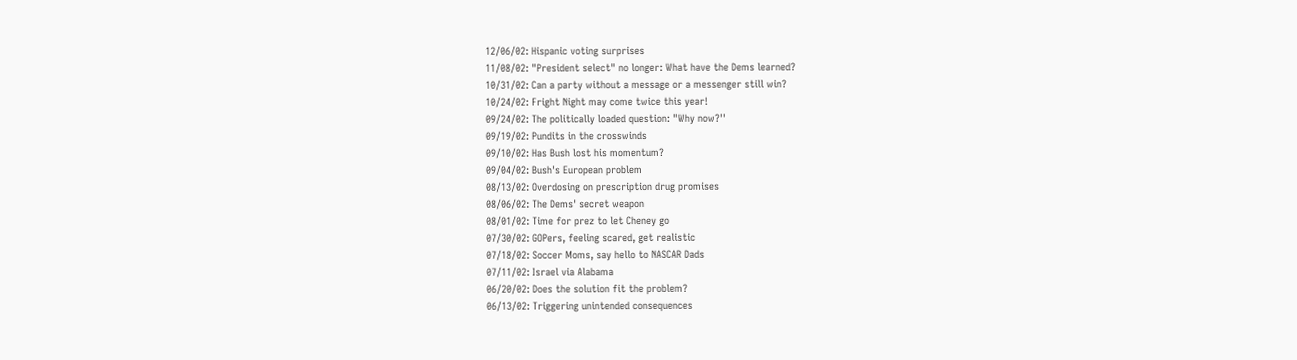12/06/02: Hispanic voting surprises
11/08/02: "President select" no longer: What have the Dems learned?
10/31/02: Can a party without a message or a messenger still win?
10/24/02: Fright Night may come twice this year!
09/24/02: The politically loaded question: "Why now?''
09/19/02: Pundits in the crosswinds
09/10/02: Has Bush lost his momentum?
09/04/02: Bush's European problem
08/13/02: Overdosing on prescription drug promises
08/06/02: The Dems' secret weapon
08/01/02: Time for prez to let Cheney go
07/30/02: GOPers, feeling scared, get realistic
07/18/02: Soccer Moms, say hello to NASCAR Dads
07/11/02: Israel via Alabama
06/20/02: Does the solution fit the problem?
06/13/02: Triggering unintended consequences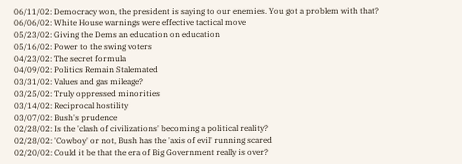06/11/02: Democracy won, the president is saying to our enemies. You got a problem with that?
06/06/02: White House warnings were effective tactical move
05/23/02: Giving the Dems an education on education
05/16/02: Power to the swing voters
04/23/02: The secret formula
04/09/02: Politics Remain Stalemated
03/31/02: Values and gas mileage?
03/25/02: Truly oppressed minorities
03/14/02: Reciprocal hostility
03/07/02: Bush's prudence
02/28/02: Is the 'clash of civilizations' becoming a political reality?
02/28/02: 'Cowboy' or not, Bush has the 'axis of evil' running scared
02/20/02: Could it be that the era of Big Government really is over?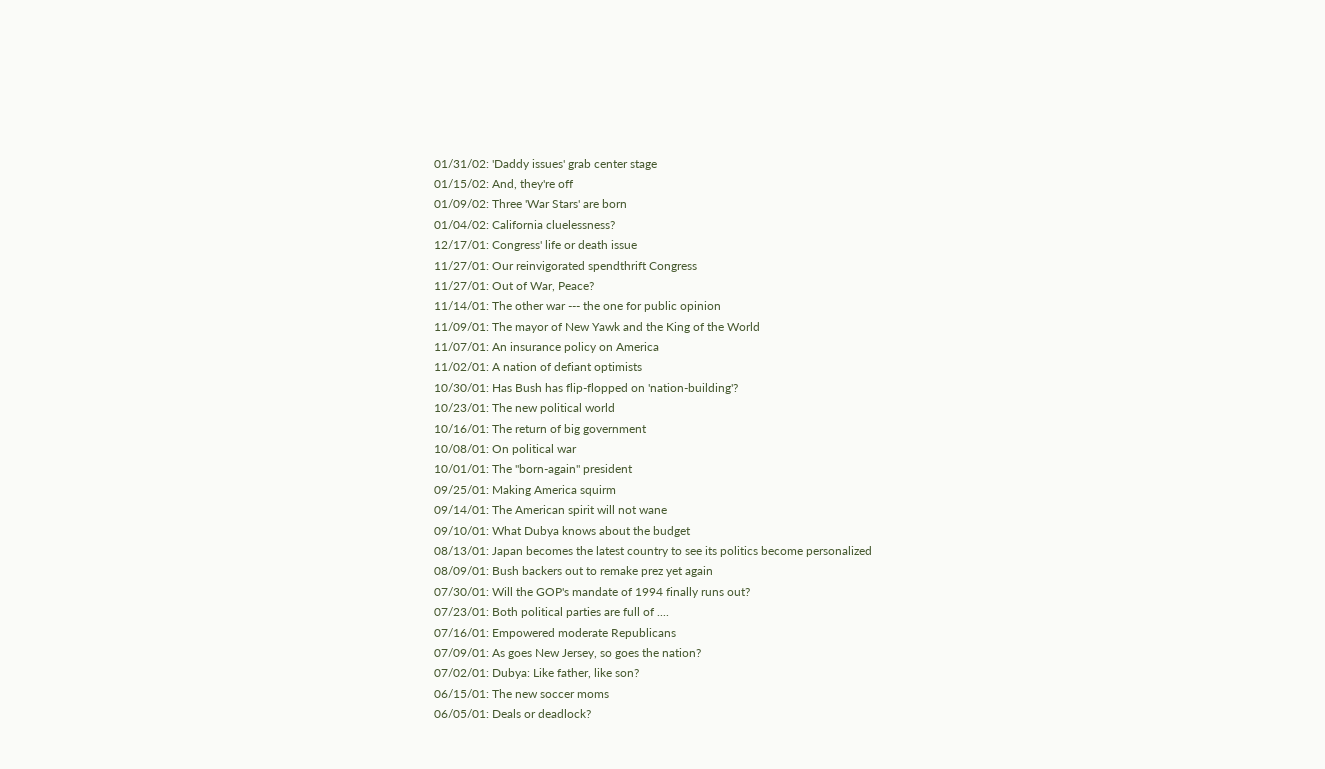01/31/02: 'Daddy issues' grab center stage
01/15/02: And, they're off
01/09/02: Three 'War Stars' are born
01/04/02: California cluelessness?
12/17/01: Congress' life or death issue
11/27/01: Our reinvigorated spendthrift Congress
11/27/01: Out of War, Peace?
11/14/01: The other war --- the one for public opinion
11/09/01: The mayor of New Yawk and the King of the World
11/07/01: An insurance policy on America
11/02/01: A nation of defiant optimists
10/30/01: Has Bush has flip-flopped on 'nation-building'?
10/23/01: The new political world
10/16/01: The return of big government
10/08/01: On political war
10/01/01: The "born-again" president
09/25/01: Making America squirm
09/14/01: The American spirit will not wane
09/10/01: What Dubya knows about the budget
08/13/01: Japan becomes the latest country to see its politics become personalized
08/09/01: Bush backers out to remake prez yet again
07/30/01: Will the GOP's mandate of 1994 finally runs out?
07/23/01: Both political parties are full of ....
07/16/01: Empowered moderate Republicans
07/09/01: As goes New Jersey, so goes the nation?
07/02/01: Dubya: Like father, like son?
06/15/01: The new soccer moms
06/05/01: Deals or deadlock?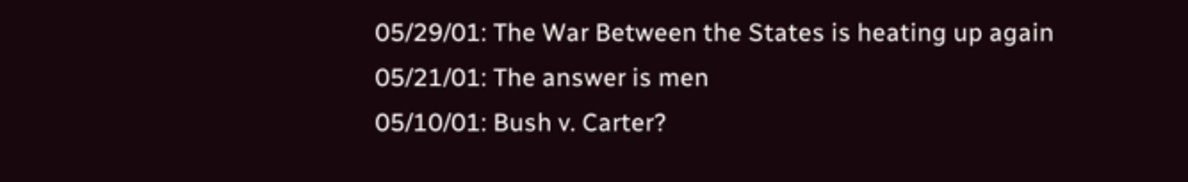05/29/01: The War Between the States is heating up again
05/21/01: The answer is men
05/10/01: Bush v. Carter?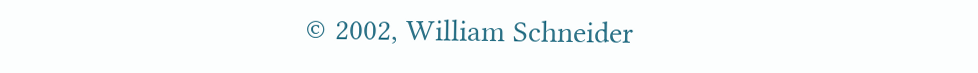© 2002, William Schneider